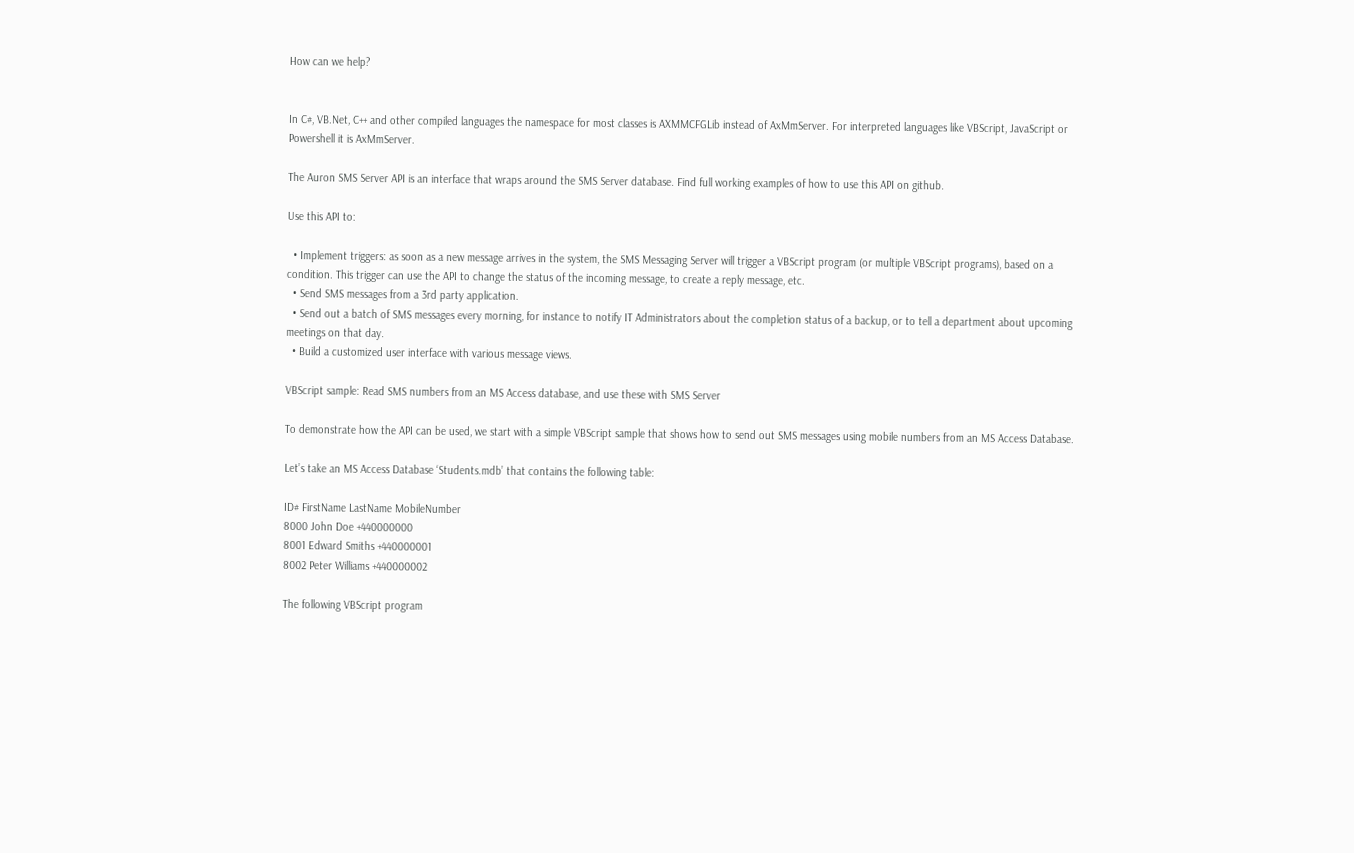How can we help?


In C#, VB.Net, C++ and other compiled languages the namespace for most classes is AXMMCFGLib instead of AxMmServer. For interpreted languages like VBScript, JavaScript or Powershell it is AxMmServer.

The Auron SMS Server API is an interface that wraps around the SMS Server database. Find full working examples of how to use this API on github.

Use this API to:

  • Implement triggers: as soon as a new message arrives in the system, the SMS Messaging Server will trigger a VBScript program (or multiple VBScript programs), based on a condition. This trigger can use the API to change the status of the incoming message, to create a reply message, etc.
  • Send SMS messages from a 3rd party application.
  • Send out a batch of SMS messages every morning, for instance to notify IT Administrators about the completion status of a backup, or to tell a department about upcoming meetings on that day.
  • Build a customized user interface with various message views.

VBScript sample: Read SMS numbers from an MS Access database, and use these with SMS Server

To demonstrate how the API can be used, we start with a simple VBScript sample that shows how to send out SMS messages using mobile numbers from an MS Access Database.

Let’s take an MS Access Database ‘Students.mdb’ that contains the following table:

ID# FirstName LastName MobileNumber
8000 John Doe +440000000
8001 Edward Smiths +440000001
8002 Peter Williams +440000002

The following VBScript program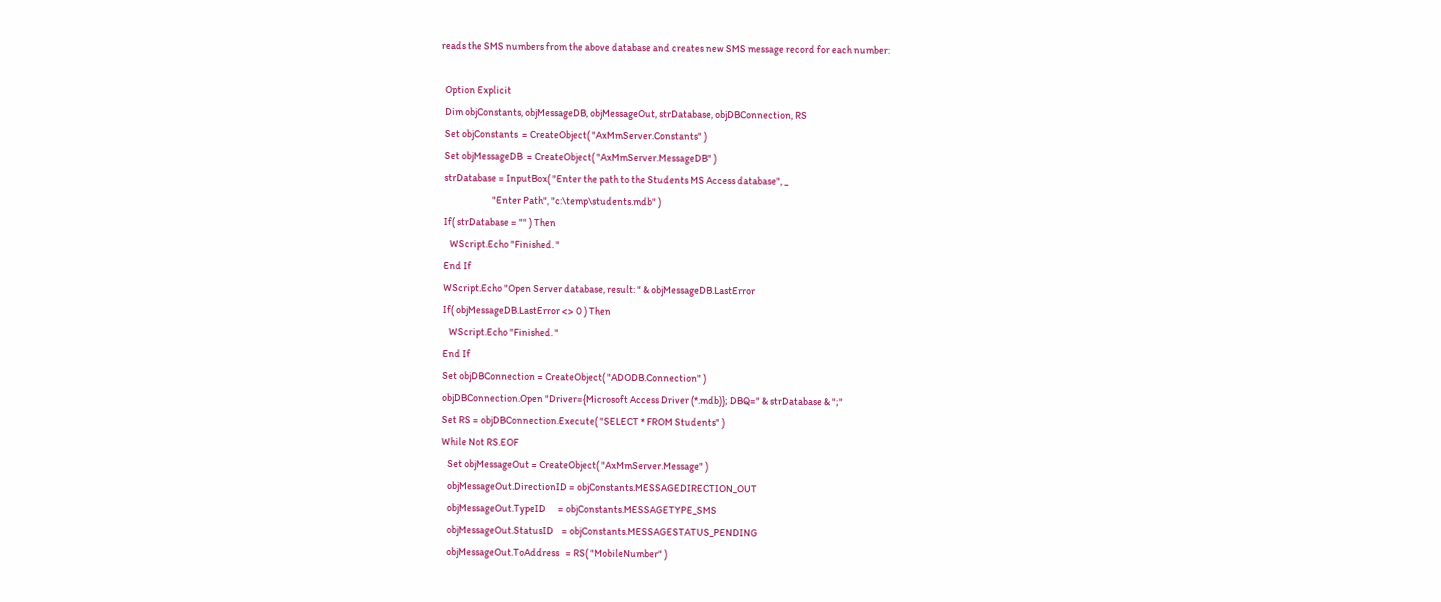reads the SMS numbers from the above database and creates new SMS message record for each number:

  Option Explicit
  Dim objConstants, objMessageDB, objMessageOut, strDatabase, objDBConnection, RS
  Set objConstants  = CreateObject( "AxMmServer.Constants" )
  Set objMessageDB  = CreateObject( "AxMmServer.MessageDB" )
  strDatabase = InputBox( "Enter the path to the Students MS Access database", _
                          "Enter Path", "c:\temp\students.mdb" )
  If( strDatabase = "" ) Then
     WScript.Echo "Finished. "
  End If
  WScript.Echo "Open Server database, result: " & objMessageDB.LastError
  If( objMessageDB.LastError <> 0 ) Then
     WScript.Echo "Finished. "
  End If
  Set objDBConnection = CreateObject( "ADODB.Connection" )
  objDBConnection.Open "Driver={Microsoft Access Driver (*.mdb)}; DBQ=" & strDatabase & ";"
  Set RS = objDBConnection.Execute( "SELECT * FROM Students" )
  While Not RS.EOF
     Set objMessageOut = CreateObject( "AxMmServer.Message" )
     objMessageOut.DirectionID = objConstants.MESSAGEDIRECTION_OUT
     objMessageOut.TypeID      = objConstants.MESSAGETYPE_SMS
     objMessageOut.StatusID    = objConstants.MESSAGESTATUS_PENDING
     objMessageOut.ToAddress   = RS( "MobileNumber" )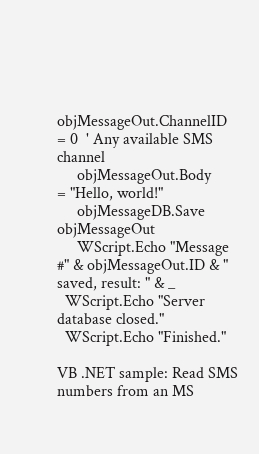objMessageOut.ChannelID   = 0  ' Any available SMS channel
     objMessageOut.Body        = "Hello, world!"
     objMessageDB.Save objMessageOut
     WScript.Echo "Message #" & objMessageOut.ID & " saved, result: " & _
  WScript.Echo "Server database closed."
  WScript.Echo "Finished."

VB .NET sample: Read SMS numbers from an MS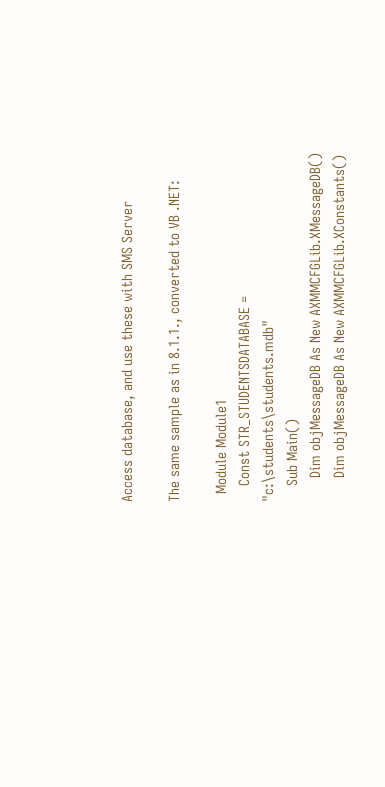Access database, and use these with SMS Server

The same sample as in 8.1.1., converted to VB .NET:

  Module Module1
    Const STR_STUDENTSDATABASE = "c:\students\students.mdb"
    Sub Main()
      Dim objMessageDB As New AXMMCFGLib.XMessageDB()
      Dim objMessageDB As New AXMMCFGLib.XConstants()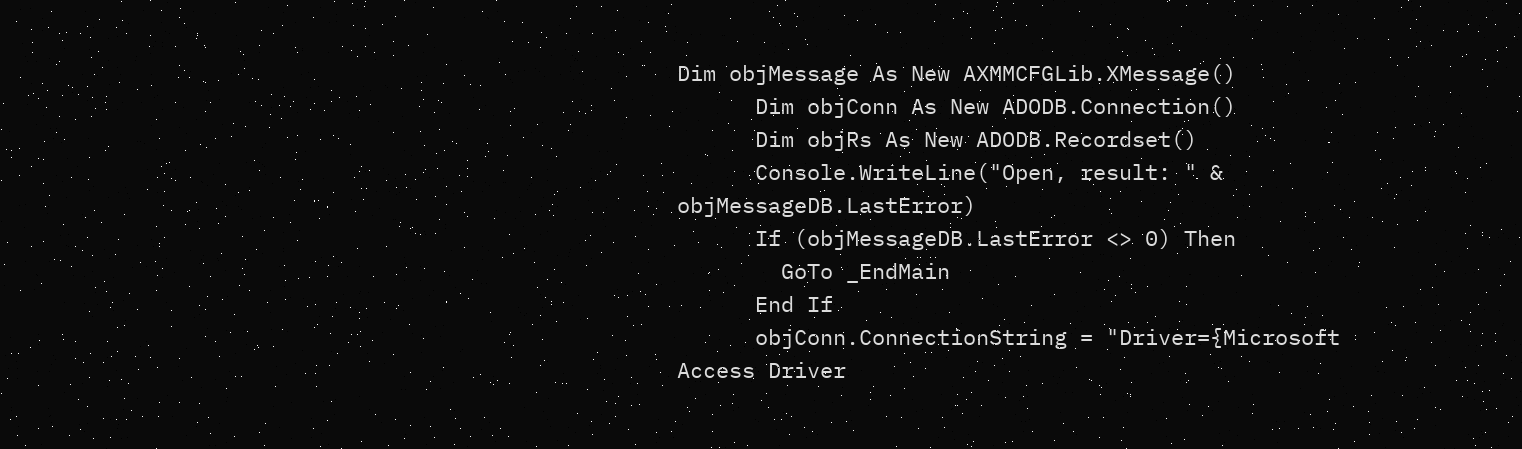Dim objMessage As New AXMMCFGLib.XMessage()
      Dim objConn As New ADODB.Connection()
      Dim objRs As New ADODB.Recordset()
      Console.WriteLine("Open, result: " & objMessageDB.LastError)
      If (objMessageDB.LastError <> 0) Then
        GoTo _EndMain
      End If
      objConn.ConnectionString = "Driver={Microsoft Access Driver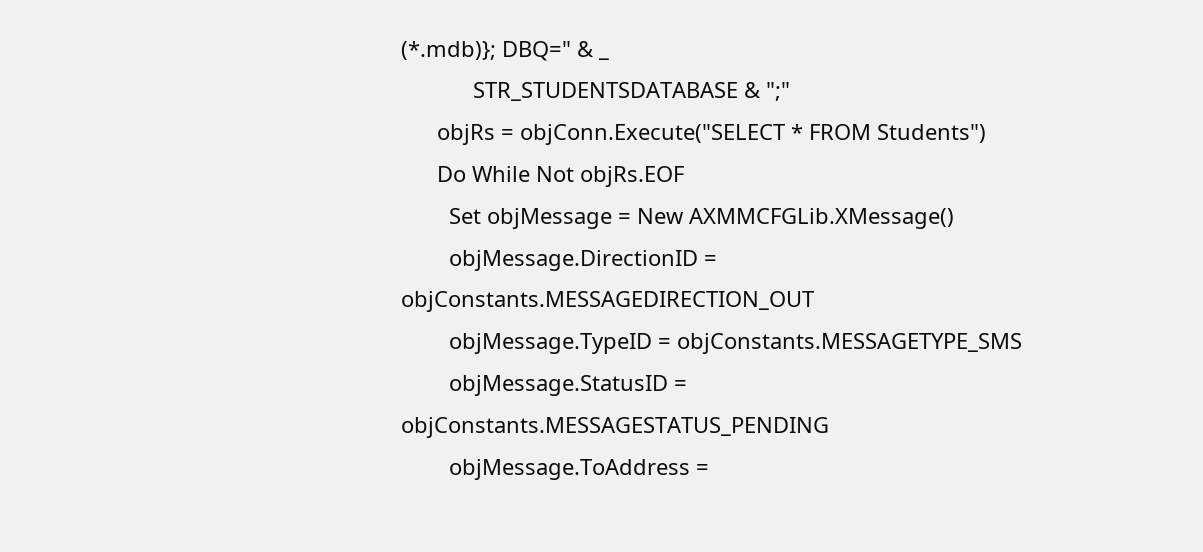(*.mdb)}; DBQ=" & _
            STR_STUDENTSDATABASE & ";"
      objRs = objConn.Execute("SELECT * FROM Students")
      Do While Not objRs.EOF
        Set objMessage = New AXMMCFGLib.XMessage()
        objMessage.DirectionID = objConstants.MESSAGEDIRECTION_OUT
        objMessage.TypeID = objConstants.MESSAGETYPE_SMS
        objMessage.StatusID = objConstants.MESSAGESTATUS_PENDING
        objMessage.ToAddress =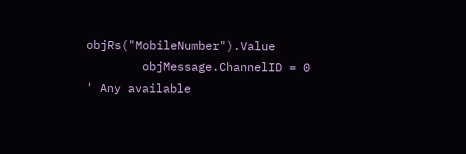objRs("MobileNumber").Value
        objMessage.ChannelID = 0  ' Any available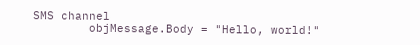SMS channel
        objMessage.Body = "Hello, world!"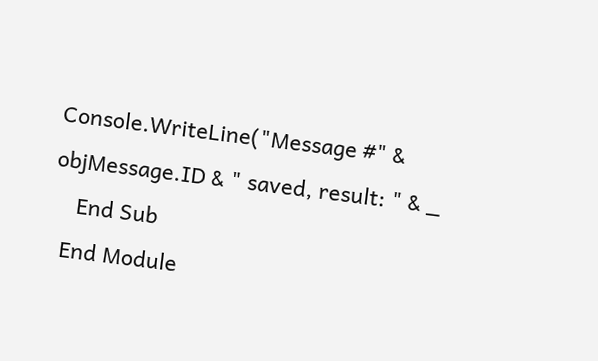Console.WriteLine("Message #" & objMessage.ID & " saved, result: " & _
    End Sub
  End Module